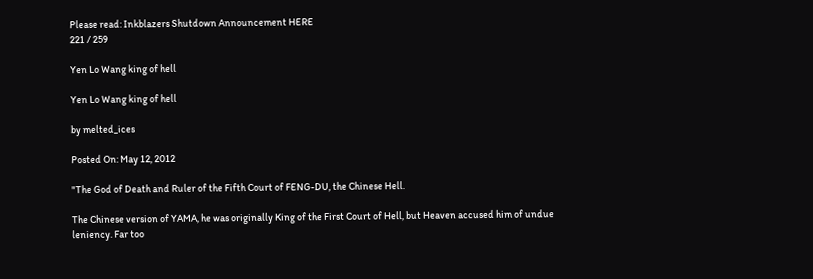Please read: Inkblazers Shutdown Announcement HERE
221 / 259

Yen Lo Wang king of hell

Yen Lo Wang king of hell

by melted_ices

Posted On: May 12, 2012

"The God of Death and Ruler of the Fifth Court of FENG-DU, the Chinese Hell.

The Chinese version of YAMA, he was originally King of the First Court of Hell, but Heaven accused him of undue leniency. Far too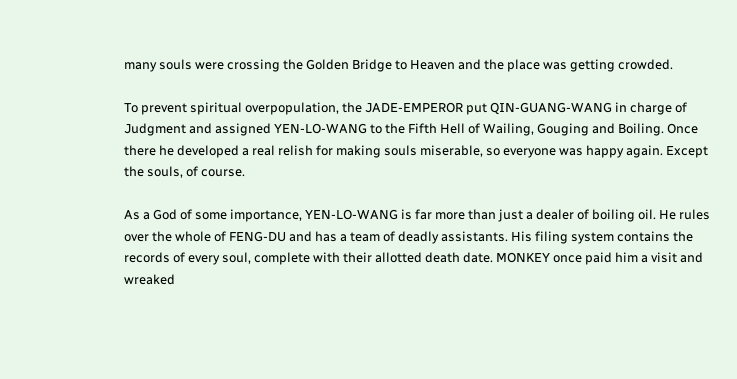many souls were crossing the Golden Bridge to Heaven and the place was getting crowded.

To prevent spiritual overpopulation, the JADE-EMPEROR put QIN-GUANG-WANG in charge of Judgment and assigned YEN-LO-WANG to the Fifth Hell of Wailing, Gouging and Boiling. Once there he developed a real relish for making souls miserable, so everyone was happy again. Except the souls, of course.

As a God of some importance, YEN-LO-WANG is far more than just a dealer of boiling oil. He rules over the whole of FENG-DU and has a team of deadly assistants. His filing system contains the records of every soul, complete with their allotted death date. MONKEY once paid him a visit and wreaked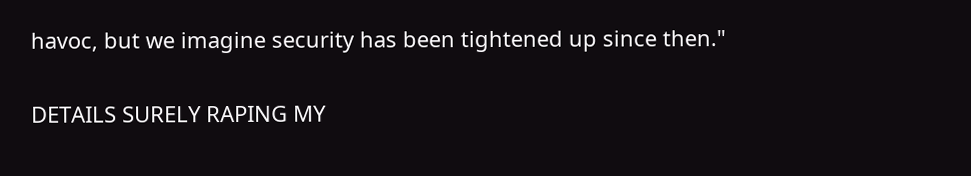havoc, but we imagine security has been tightened up since then."

DETAILS SURELY RAPING MY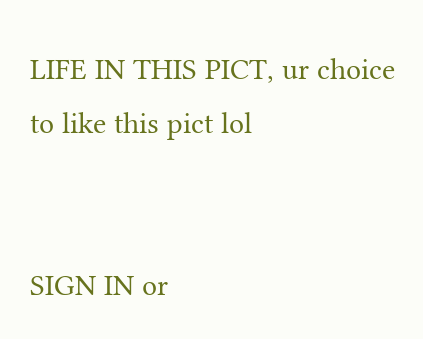LIFE IN THIS PICT, ur choice to like this pict lol


SIGN IN or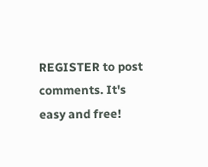REGISTER to post comments. It's easy and free!